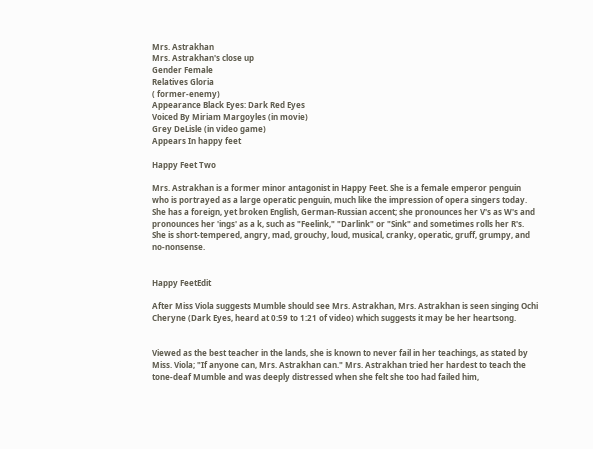Mrs. Astrakhan
Mrs. Astrakhan's close up
Gender Female
Relatives Gloria
( former-enemy)
Appearance Black Eyes: Dark Red Eyes
Voiced By Miriam Margoyles (in movie)
Grey DeLisle (in video game)
Appears In happy feet

Happy Feet Two

Mrs. Astrakhan is a former minor antagonist in Happy Feet. She is a female emperor penguin who is portrayed as a large operatic penguin, much like the impression of opera singers today. She has a foreign, yet broken English, German-Russian accent; she pronounces her V's as W's and pronounces her 'ings' as a k, such as "Feelink," "Darlink" or "Sink" and sometimes rolls her R's. She is short-tempered, angry, mad, grouchy, loud, musical, cranky, operatic, gruff, grumpy, and no-nonsense.


Happy FeetEdit

After Miss Viola suggests Mumble should see Mrs. Astrakhan, Mrs. Astrakhan is seen singing Ochi Cheryne (Dark Eyes, heard at 0:59 to 1:21 of video) which suggests it may be her heartsong.


Viewed as the best teacher in the lands, she is known to never fail in her teachings, as stated by Miss. Viola; "If anyone can, Mrs. Astrakhan can." Mrs. Astrakhan tried her hardest to teach the tone-deaf Mumble and was deeply distressed when she felt she too had failed him,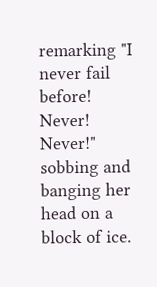remarking "I never fail before! Never! Never!" sobbing and banging her head on a block of ice.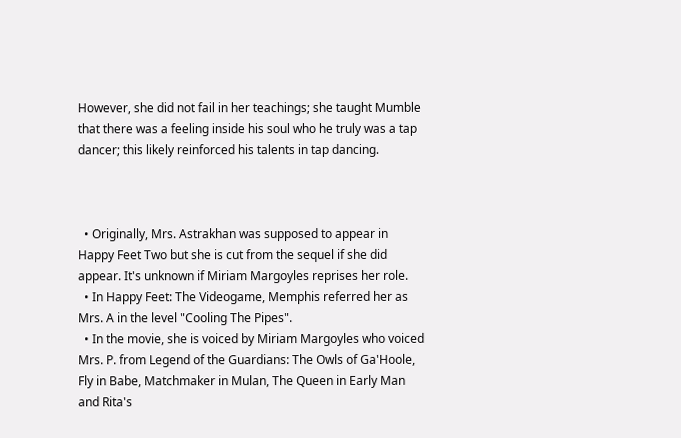However, she did not fail in her teachings; she taught Mumble that there was a feeling inside his soul who he truly was a tap dancer; this likely reinforced his talents in tap dancing.



  • Originally, Mrs. Astrakhan was supposed to appear in Happy Feet Two but she is cut from the sequel if she did appear. It's unknown if Miriam Margoyles reprises her role.
  • In Happy Feet: The Videogame, Memphis referred her as Mrs. A in the level "Cooling The Pipes".
  • In the movie, she is voiced by Miriam Margoyles who voiced Mrs. P. from Legend of the Guardians: The Owls of Ga'Hoole, Fly in Babe, Matchmaker in Mulan, The Queen in Early Man and Rita's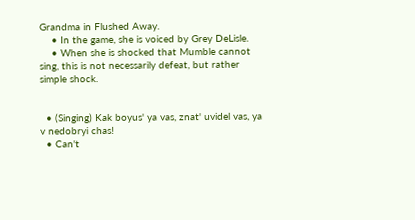Grandma in Flushed Away.
    • In the game, she is voiced by Grey DeLisle.
    • When she is shocked that Mumble cannot sing, this is not necessarily defeat, but rather simple shock.


  • (Singing) Kak boyus' ya vas, znat' uvidel vas, ya v nedobryi chas!
  • Can't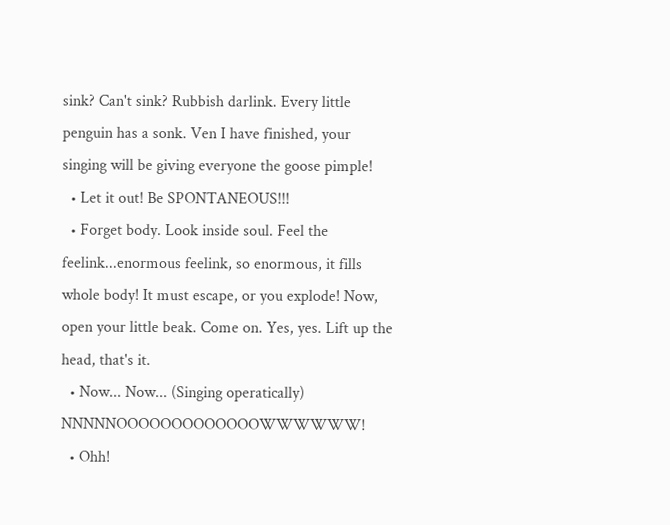sink? Can't sink? Rubbish darlink. Every little penguin has a sonk. Ven I have finished, your singing will be giving everyone the goose pimple!
  • Let it out! Be SPONTANEOUS!!!
  • Forget body. Look inside soul. Feel the feelink...enormous feelink, so enormous, it fills whole body! It must escape, or you explode! Now, open your little beak. Come on. Yes, yes. Lift up the head, that's it.
  • Now... Now... (Singing operatically) NNNNNOOOOOOOOOOOOOWWWWWW!
  • Ohh!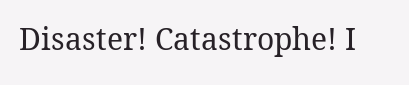Disaster! Catastrophe! I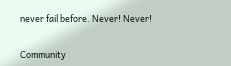never fail before. Never! Never!


Community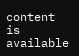content is available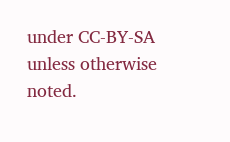under CC-BY-SA unless otherwise noted.